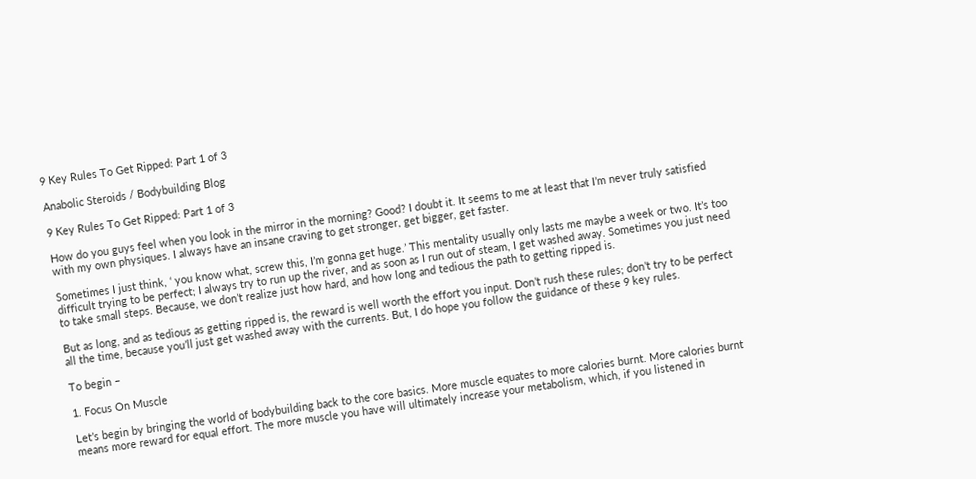9 Key Rules To Get Ripped: Part 1 of 3

Anabolic Steroids / Bodybuilding Blog

9 Key Rules To Get Ripped: Part 1 of 3

How do you guys feel when you look in the mirror in the morning? Good? I doubt it. It seems to me at least that I’m never truly satisfied with my own physiques. I always have an insane craving to get stronger, get bigger, get faster.

Sometimes I just think, ‘ you know what, screw this, I’m gonna get huge.’ This mentality usually only lasts me maybe a week or two. It’s too difficult trying to be perfect; I always try to run up the river, and as soon as I run out of steam, I get washed away. Sometimes you just need to take small steps. Because, we don’t realize just how hard, and how long and tedious the path to getting ripped is.

But as long, and as tedious as getting ripped is, the reward is well worth the effort you input. Don’t rush these rules; don’t try to be perfect all the time, because you’ll just get washed away with the currents. But, I do hope you follow the guidance of these 9 key rules.

To begin –

1. Focus On Muscle

Let’s begin by bringing the world of bodybuilding back to the core basics. More muscle equates to more calories burnt. More calories burnt means more reward for equal effort. The more muscle you have will ultimately increase your metabolism, which, if you listened in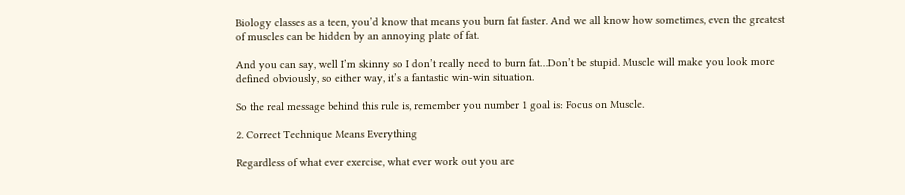Biology classes as a teen, you’d know that means you burn fat faster. And we all know how sometimes, even the greatest of muscles can be hidden by an annoying plate of fat.

And you can say, well I’m skinny so I don’t really need to burn fat…Don’t be stupid. Muscle will make you look more defined obviously, so either way, it’s a fantastic win-win situation.

So the real message behind this rule is, remember you number 1 goal is: Focus on Muscle.

2. Correct Technique Means Everything

Regardless of what ever exercise, what ever work out you are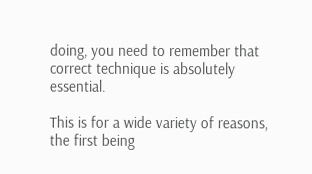doing, you need to remember that correct technique is absolutely essential.

This is for a wide variety of reasons, the first being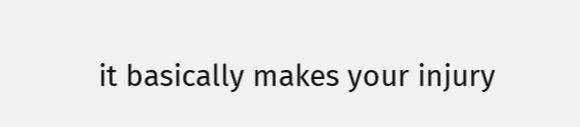it basically makes your injury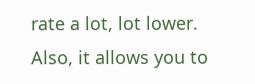rate a lot, lot lower. Also, it allows you to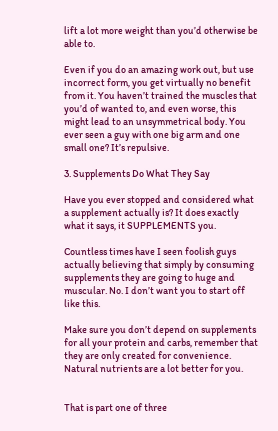lift a lot more weight than you’d otherwise be able to.

Even if you do an amazing work out, but use incorrect form, you get virtually no benefit from it. You haven’t trained the muscles that you’d of wanted to, and even worse, this might lead to an unsymmetrical body. You ever seen a guy with one big arm and one small one? It’s repulsive.

3. Supplements Do What They Say

Have you ever stopped and considered what a supplement actually is? It does exactly what it says, it SUPPLEMENTS you.

Countless times have I seen foolish guys actually believing that simply by consuming supplements they are going to huge and muscular. No. I don’t want you to start off like this.

Make sure you don’t depend on supplements for all your protein and carbs, remember that they are only created for convenience. Natural nutrients are a lot better for you.


That is part one of three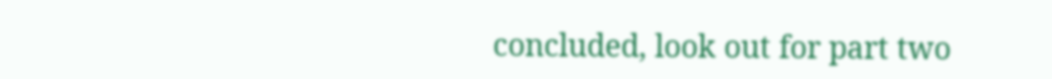concluded, look out for part two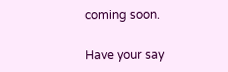coming soon.

Have your say